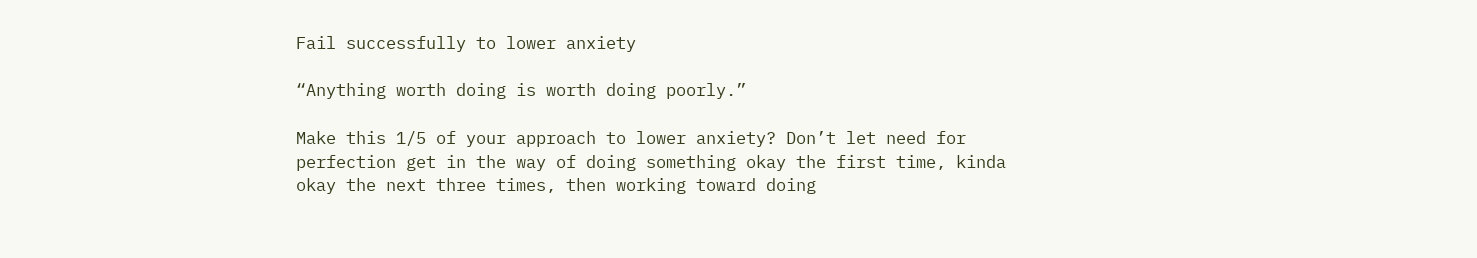Fail successfully to lower anxiety

“Anything worth doing is worth doing poorly.”

Make this 1/5 of your approach to lower anxiety? Don’t let need for perfection get in the way of doing something okay the first time, kinda okay the next three times, then working toward doing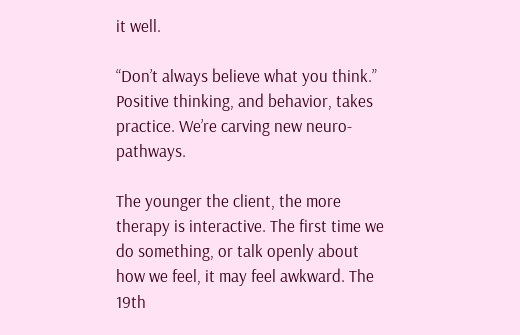it well.

“Don’t always believe what you think.” Positive thinking, and behavior, takes practice. We’re carving new neuro-pathways.

The younger the client, the more therapy is interactive. The first time we do something, or talk openly about how we feel, it may feel awkward. The 19th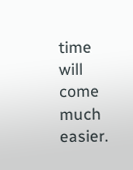time will come much easier.